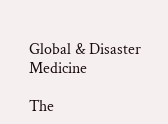Global & Disaster Medicine

The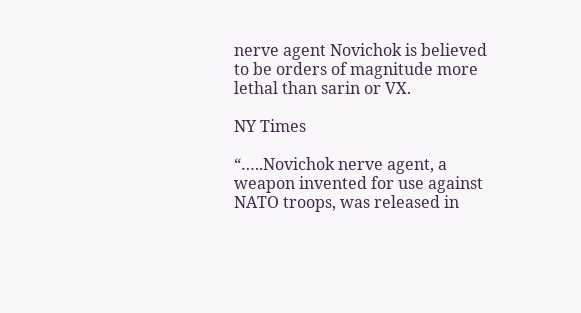nerve agent Novichok is believed to be orders of magnitude more lethal than sarin or VX.

NY Times

“…..Novichok nerve agent, a weapon invented for use against NATO troops, was released in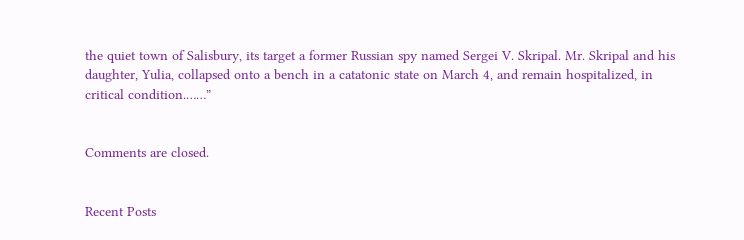the quiet town of Salisbury, its target a former Russian spy named Sergei V. Skripal. Mr. Skripal and his daughter, Yulia, collapsed onto a bench in a catatonic state on March 4, and remain hospitalized, in critical condition.……”


Comments are closed.


Recent Posts